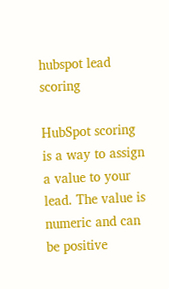hubspot lead scoring

HubSpot scoring is a way to assign a value to your lead. The value is numeric and can be positive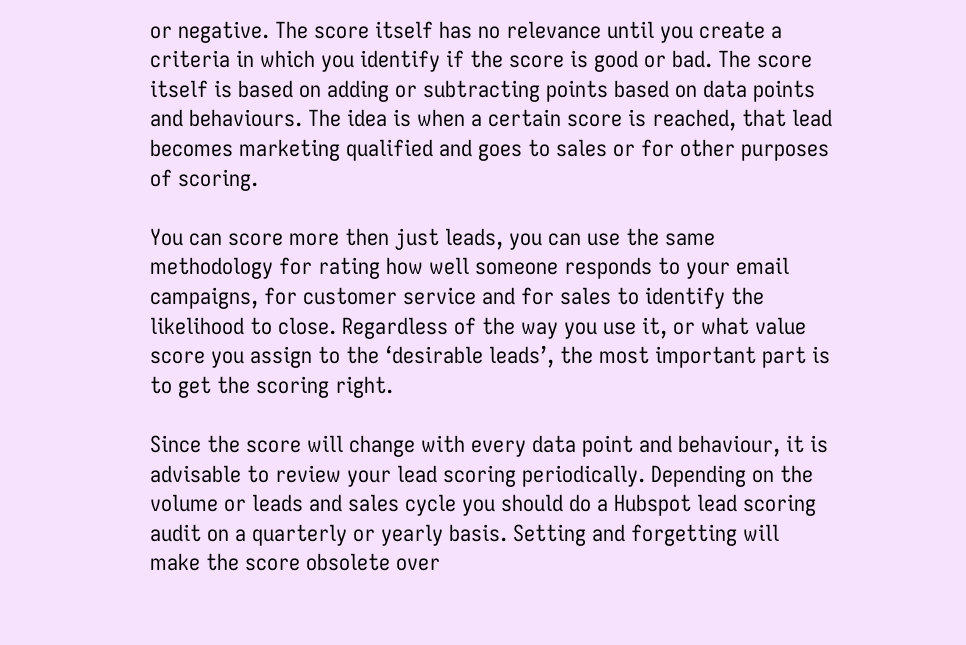or negative. The score itself has no relevance until you create a criteria in which you identify if the score is good or bad. The score itself is based on adding or subtracting points based on data points and behaviours. The idea is when a certain score is reached, that lead becomes marketing qualified and goes to sales or for other purposes of scoring.

You can score more then just leads, you can use the same methodology for rating how well someone responds to your email campaigns, for customer service and for sales to identify the likelihood to close. Regardless of the way you use it, or what value score you assign to the ‘desirable leads’, the most important part is to get the scoring right.

Since the score will change with every data point and behaviour, it is advisable to review your lead scoring periodically. Depending on the volume or leads and sales cycle you should do a Hubspot lead scoring audit on a quarterly or yearly basis. Setting and forgetting will make the score obsolete over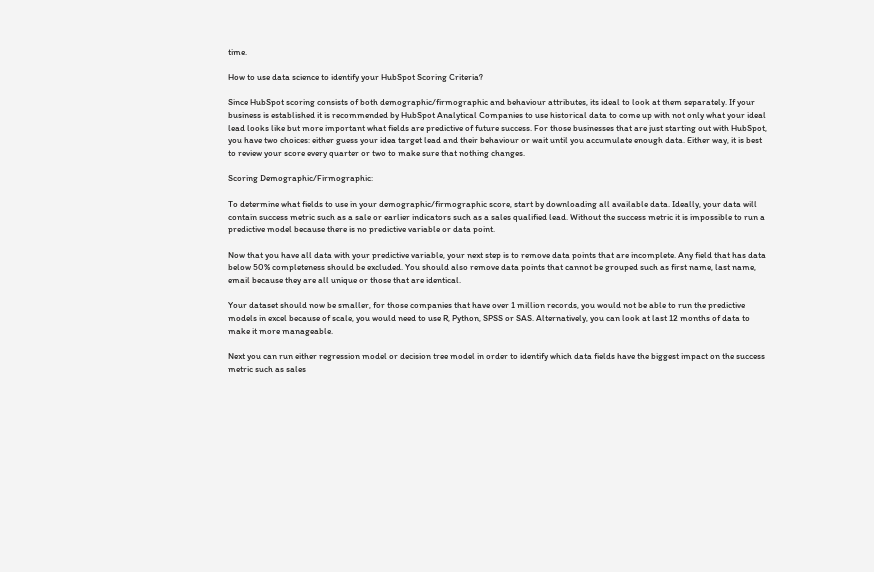time.

How to use data science to identify your HubSpot Scoring Criteria?

Since HubSpot scoring consists of both demographic/firmographic and behaviour attributes, its ideal to look at them separately. If your business is established it is recommended by HubSpot Analytical Companies to use historical data to come up with not only what your ideal lead looks like but more important what fields are predictive of future success. For those businesses that are just starting out with HubSpot, you have two choices: either guess your idea target lead and their behaviour or wait until you accumulate enough data. Either way, it is best to review your score every quarter or two to make sure that nothing changes.

Scoring Demographic/Firmographic:

To determine what fields to use in your demographic/firmographic score, start by downloading all available data. Ideally, your data will contain success metric such as a sale or earlier indicators such as a sales qualified lead. Without the success metric it is impossible to run a predictive model because there is no predictive variable or data point.

Now that you have all data with your predictive variable, your next step is to remove data points that are incomplete. Any field that has data below 50% completeness should be excluded. You should also remove data points that cannot be grouped such as first name, last name, email because they are all unique or those that are identical.

Your dataset should now be smaller, for those companies that have over 1 million records, you would not be able to run the predictive models in excel because of scale, you would need to use R, Python, SPSS or SAS. Alternatively, you can look at last 12 months of data to make it more manageable.

Next you can run either regression model or decision tree model in order to identify which data fields have the biggest impact on the success metric such as sales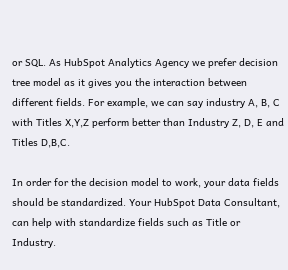or SQL. As HubSpot Analytics Agency we prefer decision tree model as it gives you the interaction between different fields. For example, we can say industry A, B, C with Titles X,Y,Z perform better than Industry Z, D, E and Titles D,B,C.

In order for the decision model to work, your data fields should be standardized. Your HubSpot Data Consultant, can help with standardize fields such as Title or Industry.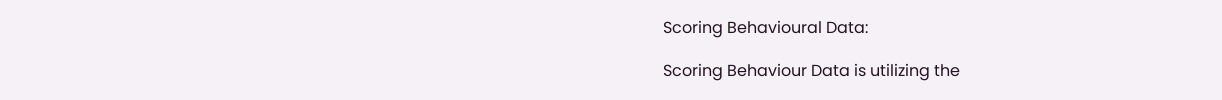Scoring Behavioural Data:

Scoring Behaviour Data is utilizing the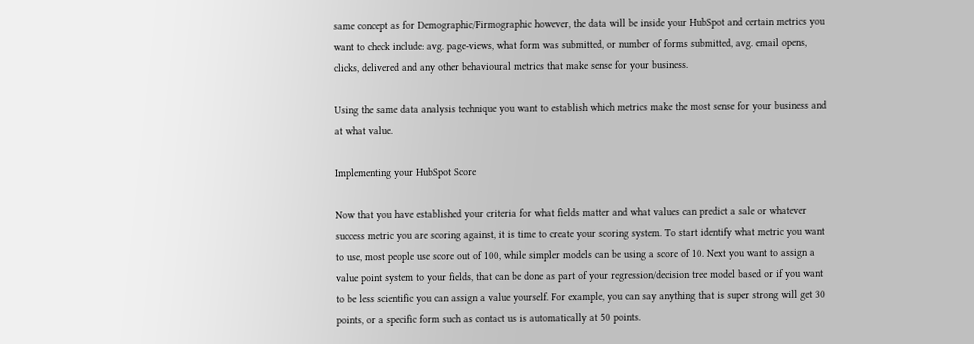same concept as for Demographic/Firmographic however, the data will be inside your HubSpot and certain metrics you want to check include: avg. page-views, what form was submitted, or number of forms submitted, avg. email opens, clicks, delivered and any other behavioural metrics that make sense for your business.

Using the same data analysis technique you want to establish which metrics make the most sense for your business and at what value.

Implementing your HubSpot Score

Now that you have established your criteria for what fields matter and what values can predict a sale or whatever success metric you are scoring against, it is time to create your scoring system. To start identify what metric you want to use, most people use score out of 100, while simpler models can be using a score of 10. Next you want to assign a value point system to your fields, that can be done as part of your regression/decision tree model based or if you want to be less scientific you can assign a value yourself. For example, you can say anything that is super strong will get 30 points, or a specific form such as contact us is automatically at 50 points.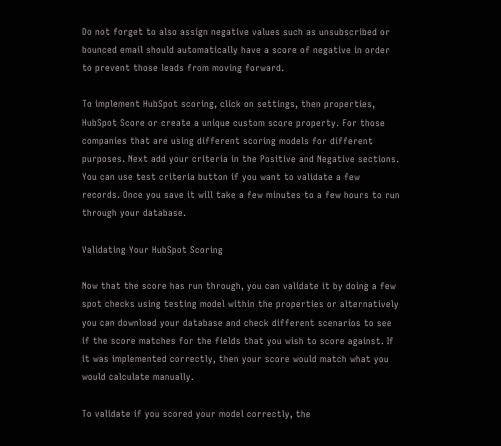Do not forget to also assign negative values such as unsubscribed or bounced email should automatically have a score of negative in order to prevent those leads from moving forward.

To implement HubSpot scoring, click on settings, then properties, HubSpot Score or create a unique custom score property. For those companies that are using different scoring models for different purposes. Next add your criteria in the Positive and Negative sections. You can use test criteria button if you want to validate a few records. Once you save it will take a few minutes to a few hours to run through your database.

Validating Your HubSpot Scoring

Now that the score has run through, you can validate it by doing a few spot checks using testing model within the properties or alternatively you can download your database and check different scenarios to see if the score matches for the fields that you wish to score against. If it was implemented correctly, then your score would match what you would calculate manually.

To validate if you scored your model correctly, the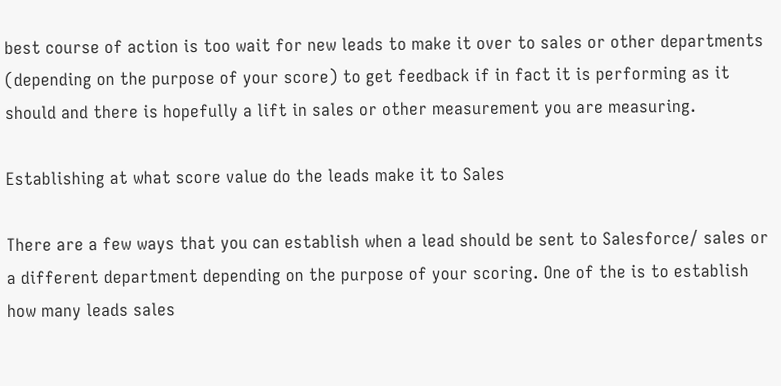best course of action is too wait for new leads to make it over to sales or other departments (depending on the purpose of your score) to get feedback if in fact it is performing as it should and there is hopefully a lift in sales or other measurement you are measuring.

Establishing at what score value do the leads make it to Sales

There are a few ways that you can establish when a lead should be sent to Salesforce/ sales or a different department depending on the purpose of your scoring. One of the is to establish how many leads sales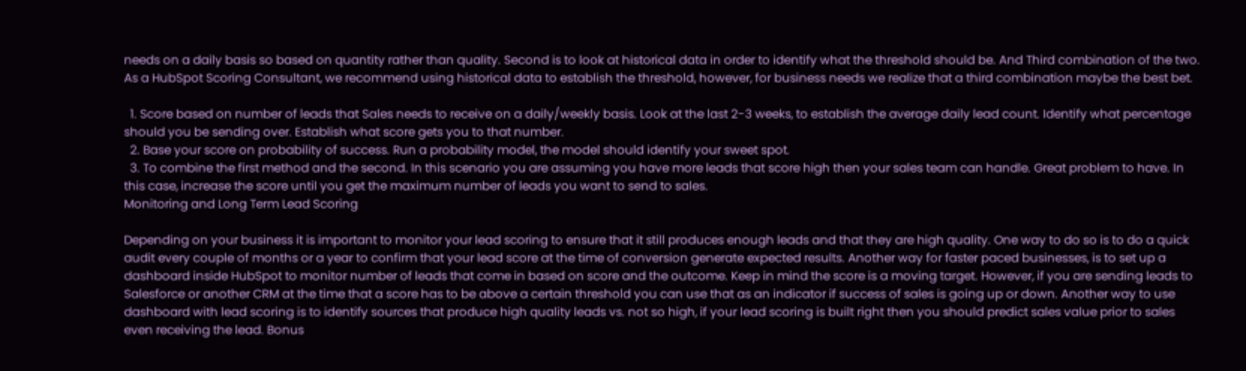needs on a daily basis so based on quantity rather than quality. Second is to look at historical data in order to identify what the threshold should be. And Third combination of the two. As a HubSpot Scoring Consultant, we recommend using historical data to establish the threshold, however, for business needs we realize that a third combination maybe the best bet.

  1. Score based on number of leads that Sales needs to receive on a daily/weekly basis. Look at the last 2-3 weeks, to establish the average daily lead count. Identify what percentage should you be sending over. Establish what score gets you to that number.
  2. Base your score on probability of success. Run a probability model, the model should identify your sweet spot.
  3. To combine the first method and the second. In this scenario you are assuming you have more leads that score high then your sales team can handle. Great problem to have. In this case, increase the score until you get the maximum number of leads you want to send to sales.
Monitoring and Long Term Lead Scoring

Depending on your business it is important to monitor your lead scoring to ensure that it still produces enough leads and that they are high quality. One way to do so is to do a quick audit every couple of months or a year to confirm that your lead score at the time of conversion generate expected results. Another way for faster paced businesses, is to set up a dashboard inside HubSpot to monitor number of leads that come in based on score and the outcome. Keep in mind the score is a moving target. However, if you are sending leads to Salesforce or another CRM at the time that a score has to be above a certain threshold you can use that as an indicator if success of sales is going up or down. Another way to use dashboard with lead scoring is to identify sources that produce high quality leads vs. not so high, if your lead scoring is built right then you should predict sales value prior to sales even receiving the lead. Bonus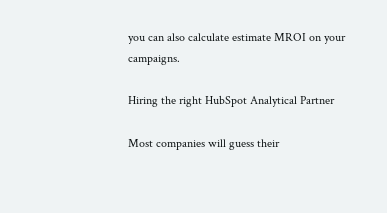you can also calculate estimate MROI on your campaigns.

Hiring the right HubSpot Analytical Partner

Most companies will guess their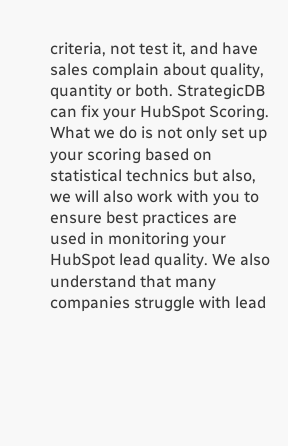criteria, not test it, and have sales complain about quality, quantity or both. StrategicDB can fix your HubSpot Scoring. What we do is not only set up your scoring based on statistical technics but also, we will also work with you to ensure best practices are used in monitoring your HubSpot lead quality. We also understand that many companies struggle with lead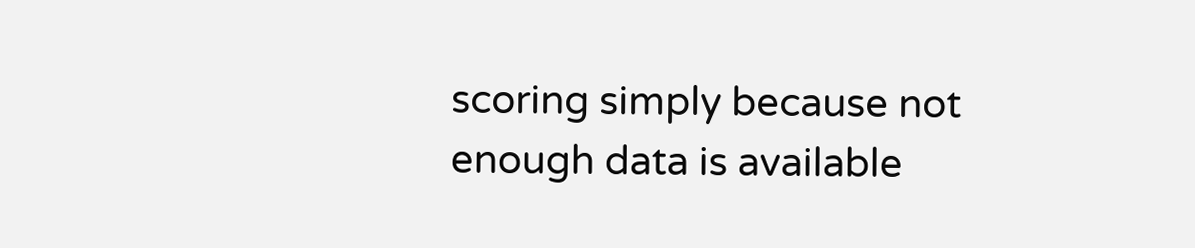scoring simply because not enough data is available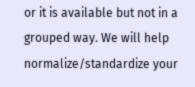or it is available but not in a grouped way. We will help normalize/standardize your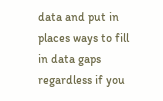data and put in places ways to fill in data gaps regardless if you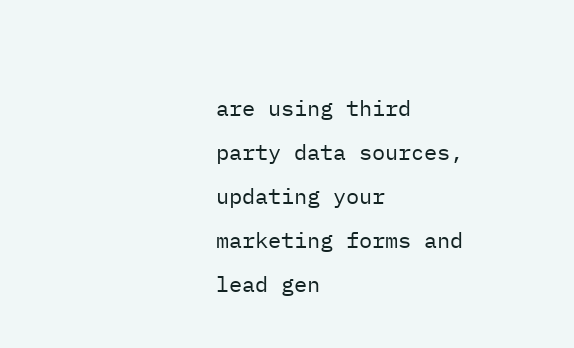are using third party data sources, updating your marketing forms and lead gen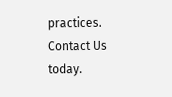practices. Contact Us today.